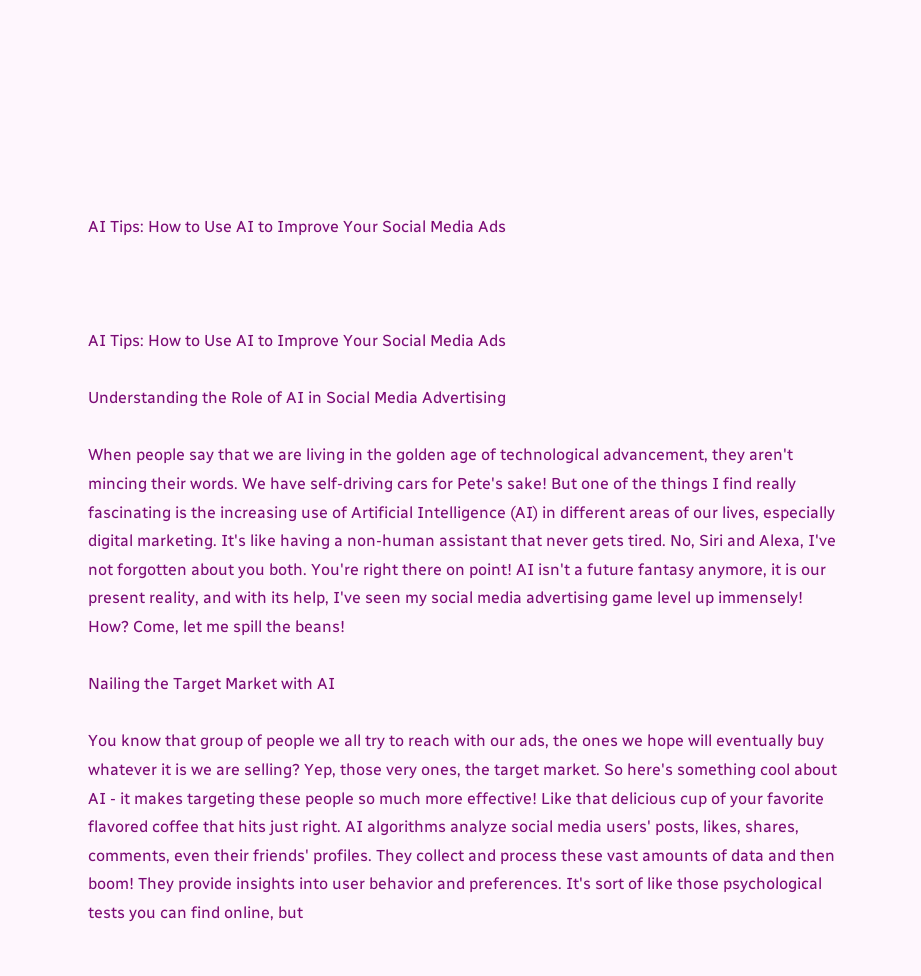AI Tips: How to Use AI to Improve Your Social Media Ads



AI Tips: How to Use AI to Improve Your Social Media Ads

Understanding the Role of AI in Social Media Advertising

When people say that we are living in the golden age of technological advancement, they aren't mincing their words. We have self-driving cars for Pete's sake! But one of the things I find really fascinating is the increasing use of Artificial Intelligence (AI) in different areas of our lives, especially digital marketing. It's like having a non-human assistant that never gets tired. No, Siri and Alexa, I've not forgotten about you both. You're right there on point! AI isn't a future fantasy anymore, it is our present reality, and with its help, I've seen my social media advertising game level up immensely! How? Come, let me spill the beans!

Nailing the Target Market with AI

You know that group of people we all try to reach with our ads, the ones we hope will eventually buy whatever it is we are selling? Yep, those very ones, the target market. So here's something cool about AI - it makes targeting these people so much more effective! Like that delicious cup of your favorite flavored coffee that hits just right. AI algorithms analyze social media users' posts, likes, shares, comments, even their friends' profiles. They collect and process these vast amounts of data and then boom! They provide insights into user behavior and preferences. It's sort of like those psychological tests you can find online, but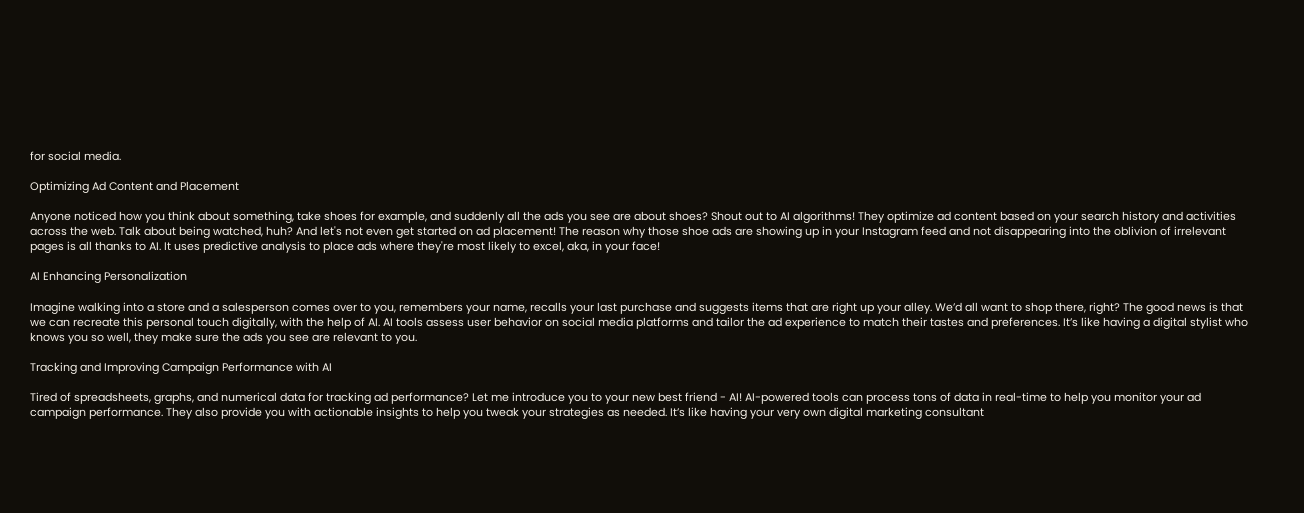for social media.

Optimizing Ad Content and Placement

Anyone noticed how you think about something, take shoes for example, and suddenly all the ads you see are about shoes? Shout out to AI algorithms! They optimize ad content based on your search history and activities across the web. Talk about being watched, huh? And let's not even get started on ad placement! The reason why those shoe ads are showing up in your Instagram feed and not disappearing into the oblivion of irrelevant pages is all thanks to AI. It uses predictive analysis to place ads where they're most likely to excel, aka, in your face!

AI Enhancing Personalization

Imagine walking into a store and a salesperson comes over to you, remembers your name, recalls your last purchase and suggests items that are right up your alley. We’d all want to shop there, right? The good news is that we can recreate this personal touch digitally, with the help of AI. AI tools assess user behavior on social media platforms and tailor the ad experience to match their tastes and preferences. It’s like having a digital stylist who knows you so well, they make sure the ads you see are relevant to you.

Tracking and Improving Campaign Performance with AI

Tired of spreadsheets, graphs, and numerical data for tracking ad performance? Let me introduce you to your new best friend - AI! AI-powered tools can process tons of data in real-time to help you monitor your ad campaign performance. They also provide you with actionable insights to help you tweak your strategies as needed. It’s like having your very own digital marketing consultant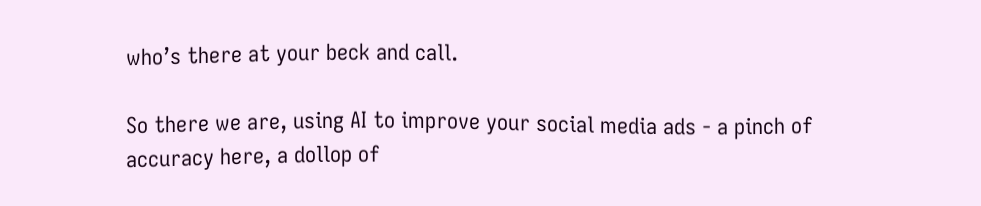who’s there at your beck and call.

So there we are, using AI to improve your social media ads - a pinch of accuracy here, a dollop of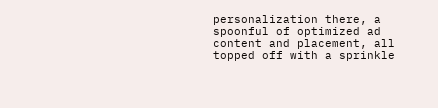personalization there, a spoonful of optimized ad content and placement, all topped off with a sprinkle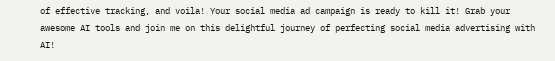of effective tracking, and voila! Your social media ad campaign is ready to kill it! Grab your awesome AI tools and join me on this delightful journey of perfecting social media advertising with AI!